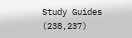Study Guides (238,237)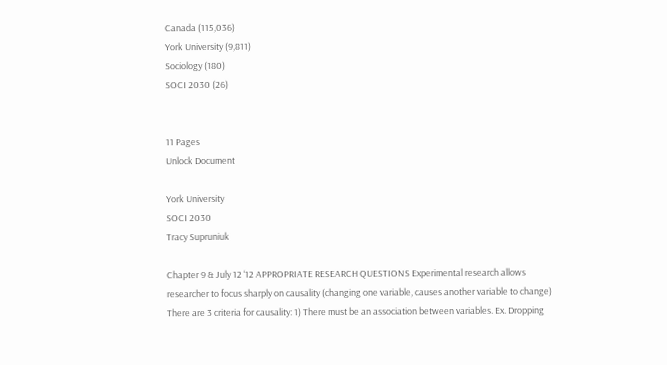Canada (115,036)
York University (9,811)
Sociology (180)
SOCI 2030 (26)


11 Pages
Unlock Document

York University
SOCI 2030
Tracy Supruniuk

Chapter 9 & July 12 ‘12 APPROPRIATE RESEARCH QUESTIONS Experimental research allows researcher to focus sharply on causality (changing one variable, causes another variable to change) There are 3 criteria for causality: 1) There must be an association between variables. Ex. Dropping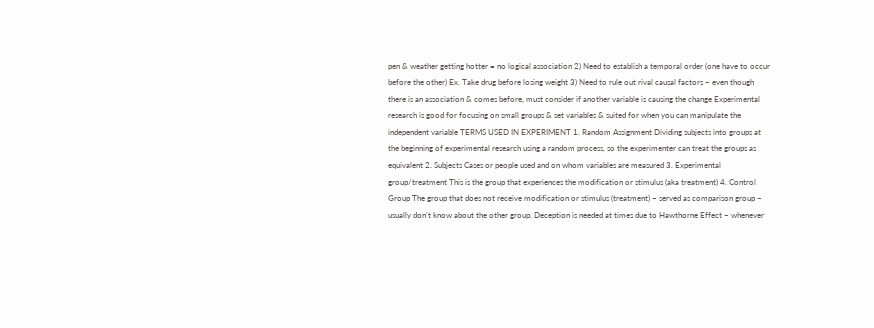pen & weather getting hotter = no logical association 2) Need to establish a temporal order (one have to occur before the other) Ex. Take drug before losing weight 3) Need to rule out rival causal factors – even though there is an association & comes before, must consider if another variable is causing the change Experimental research is good for focusing on small groups & set variables & suited for when you can manipulate the independent variable TERMS USED IN EXPERIMENT 1. Random Assignment Dividing subjects into groups at the beginning of experimental research using a random process, so the experimenter can treat the groups as equivalent 2. Subjects Cases or people used and on whom variables are measured 3. Experimental group/treatment This is the group that experiences the modification or stimulus (aka treatment) 4. Control Group The group that does not receive modification or stimulus (treatment) – served as comparison group – usually don’t know about the other group. Deception is needed at times due to Hawthorne Effect – whenever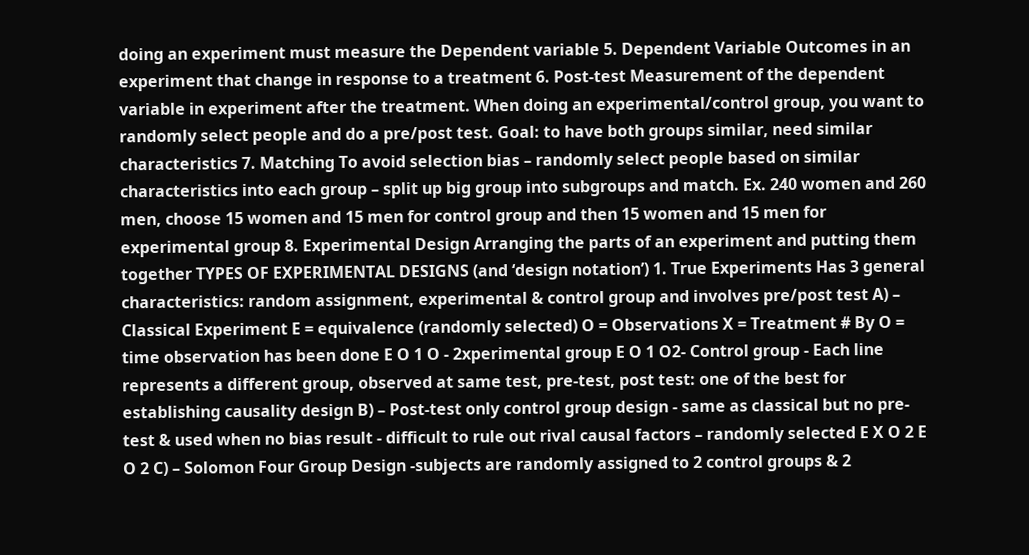doing an experiment must measure the Dependent variable 5. Dependent Variable Outcomes in an experiment that change in response to a treatment 6. Post-test Measurement of the dependent variable in experiment after the treatment. When doing an experimental/control group, you want to randomly select people and do a pre/post test. Goal: to have both groups similar, need similar characteristics 7. Matching To avoid selection bias – randomly select people based on similar characteristics into each group – split up big group into subgroups and match. Ex. 240 women and 260 men, choose 15 women and 15 men for control group and then 15 women and 15 men for experimental group 8. Experimental Design Arranging the parts of an experiment and putting them together TYPES OF EXPERIMENTAL DESIGNS (and ‘design notation’) 1. True Experiments Has 3 general characteristics: random assignment, experimental & control group and involves pre/post test A) – Classical Experiment E = equivalence (randomly selected) O = Observations X = Treatment # By O = time observation has been done E O 1 O - 2xperimental group E O 1 O2- Control group - Each line represents a different group, observed at same test, pre-test, post test: one of the best for establishing causality design B) – Post-test only control group design - same as classical but no pre-test & used when no bias result - difficult to rule out rival causal factors – randomly selected E X O 2 E O 2 C) – Solomon Four Group Design -subjects are randomly assigned to 2 control groups & 2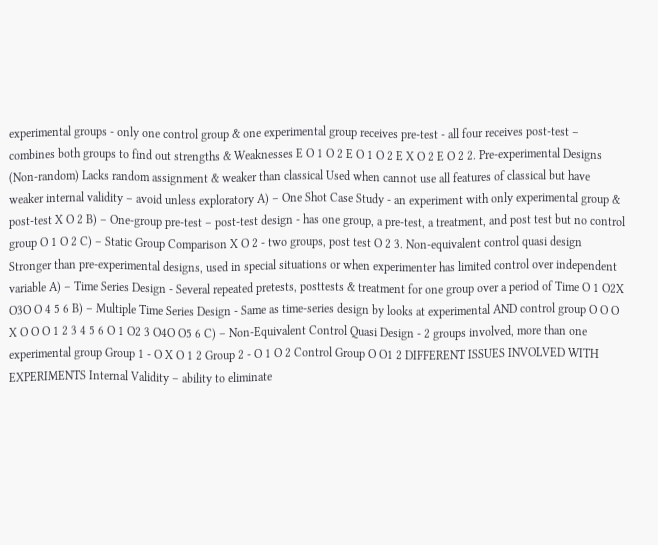experimental groups - only one control group & one experimental group receives pre-test - all four receives post-test – combines both groups to find out strengths & Weaknesses E O 1 O 2 E O 1 O 2 E X O 2 E O 2 2. Pre-experimental Designs (Non-random) Lacks random assignment & weaker than classical Used when cannot use all features of classical but have weaker internal validity – avoid unless exploratory A) – One Shot Case Study - an experiment with only experimental group & post-test X O 2 B) – One-group pre-test – post-test design - has one group, a pre-test, a treatment, and post test but no control group O 1 O 2 C) – Static Group Comparison X O 2 - two groups, post test O 2 3. Non-equivalent control quasi design Stronger than pre-experimental designs, used in special situations or when experimenter has limited control over independent variable A) – Time Series Design - Several repeated pretests, posttests & treatment for one group over a period of Time O 1 O2X O3O O 4 5 6 B) – Multiple Time Series Design - Same as time-series design by looks at experimental AND control group O O O X O O O 1 2 3 4 5 6 O 1 O2 3 O4O O5 6 C) – Non-Equivalent Control Quasi Design - 2 groups involved, more than one experimental group Group 1 - O X O 1 2 Group 2 - O 1 O 2 Control Group O O1 2 DIFFERENT ISSUES INVOLVED WITH EXPERIMENTS Internal Validity – ability to eliminate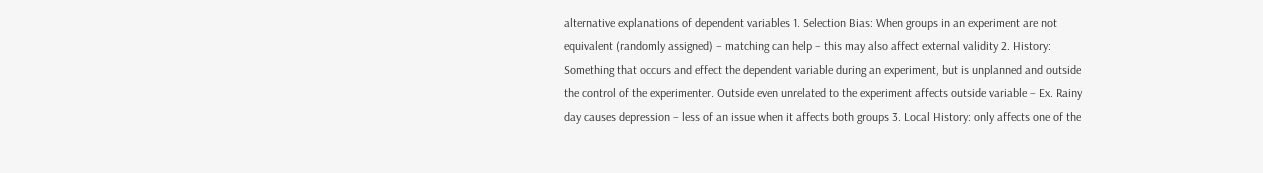alternative explanations of dependent variables 1. Selection Bias: When groups in an experiment are not equivalent (randomly assigned) – matching can help – this may also affect external validity 2. History: Something that occurs and effect the dependent variable during an experiment, but is unplanned and outside the control of the experimenter. Outside even unrelated to the experiment affects outside variable – Ex. Rainy day causes depression – less of an issue when it affects both groups 3. Local History: only affects one of the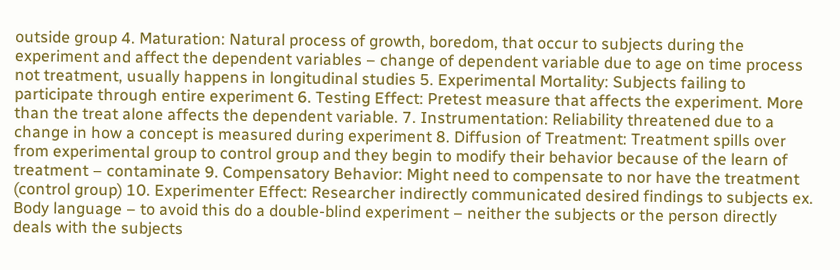outside group 4. Maturation: Natural process of growth, boredom, that occur to subjects during the experiment and affect the dependent variables – change of dependent variable due to age on time process not treatment, usually happens in longitudinal studies 5. Experimental Mortality: Subjects failing to participate through entire experiment 6. Testing Effect: Pretest measure that affects the experiment. More than the treat alone affects the dependent variable. 7. Instrumentation: Reliability threatened due to a change in how a concept is measured during experiment 8. Diffusion of Treatment: Treatment spills over from experimental group to control group and they begin to modify their behavior because of the learn of treatment – contaminate 9. Compensatory Behavior: Might need to compensate to nor have the treatment (control group) 10. Experimenter Effect: Researcher indirectly communicated desired findings to subjects ex. Body language – to avoid this do a double-blind experiment – neither the subjects or the person directly deals with the subjects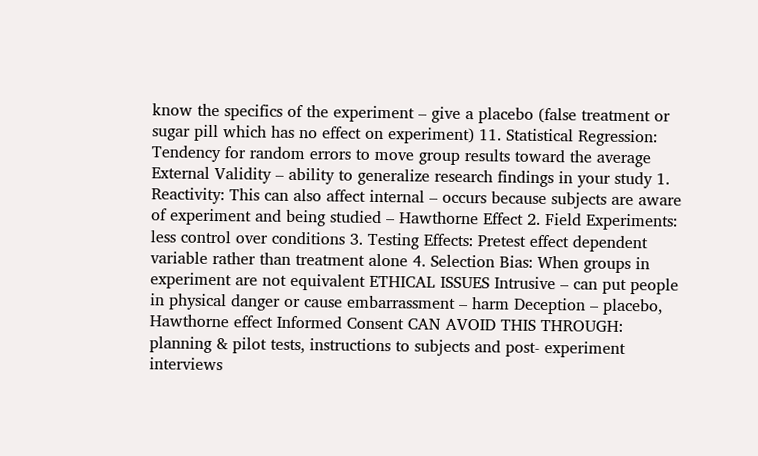know the specifics of the experiment – give a placebo (false treatment or sugar pill which has no effect on experiment) 11. Statistical Regression: Tendency for random errors to move group results toward the average External Validity – ability to generalize research findings in your study 1. Reactivity: This can also affect internal – occurs because subjects are aware of experiment and being studied – Hawthorne Effect 2. Field Experiments: less control over conditions 3. Testing Effects: Pretest effect dependent variable rather than treatment alone 4. Selection Bias: When groups in experiment are not equivalent ETHICAL ISSUES Intrusive – can put people in physical danger or cause embarrassment – harm Deception – placebo, Hawthorne effect Informed Consent CAN AVOID THIS THROUGH: planning & pilot tests, instructions to subjects and post- experiment interviews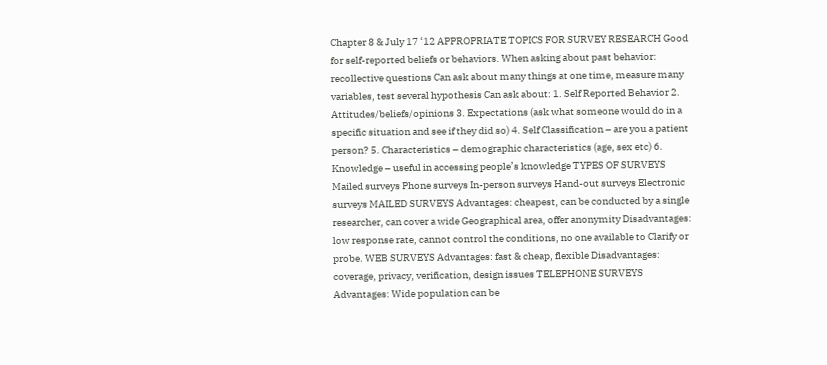Chapter 8 & July 17 ‘12 APPROPRIATE TOPICS FOR SURVEY RESEARCH Good for self-reported beliefs or behaviors. When asking about past behavior: recollective questions Can ask about many things at one time, measure many variables, test several hypothesis Can ask about: 1. Self Reported Behavior 2. Attitudes/beliefs/opinions 3. Expectations (ask what someone would do in a specific situation and see if they did so) 4. Self Classification – are you a patient person? 5. Characteristics – demographic characteristics (age, sex etc) 6. Knowledge – useful in accessing people’s knowledge TYPES OF SURVEYS Mailed surveys Phone surveys In-person surveys Hand-out surveys Electronic surveys MAILED SURVEYS Advantages: cheapest, can be conducted by a single researcher, can cover a wide Geographical area, offer anonymity Disadvantages: low response rate, cannot control the conditions, no one available to Clarify or probe. WEB SURVEYS Advantages: fast & cheap, flexible Disadvantages: coverage, privacy, verification, design issues TELEPHONE SURVEYS Advantages: Wide population can be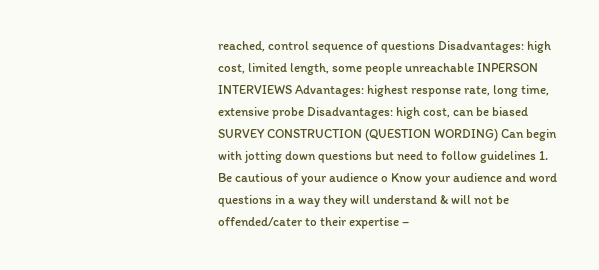reached, control sequence of questions Disadvantages: high cost, limited length, some people unreachable INPERSON INTERVIEWS Advantages: highest response rate, long time, extensive probe Disadvantages: high cost, can be biased SURVEY CONSTRUCTION (QUESTION WORDING) Can begin with jotting down questions but need to follow guidelines 1. Be cautious of your audience o Know your audience and word questions in a way they will understand & will not be offended/cater to their expertise –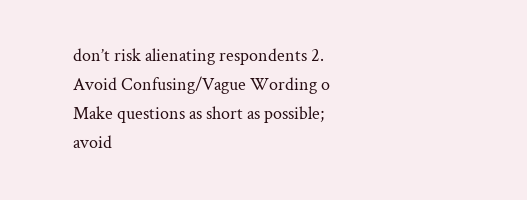don’t risk alienating respondents 2. Avoid Confusing/Vague Wording o Make questions as short as possible; avoid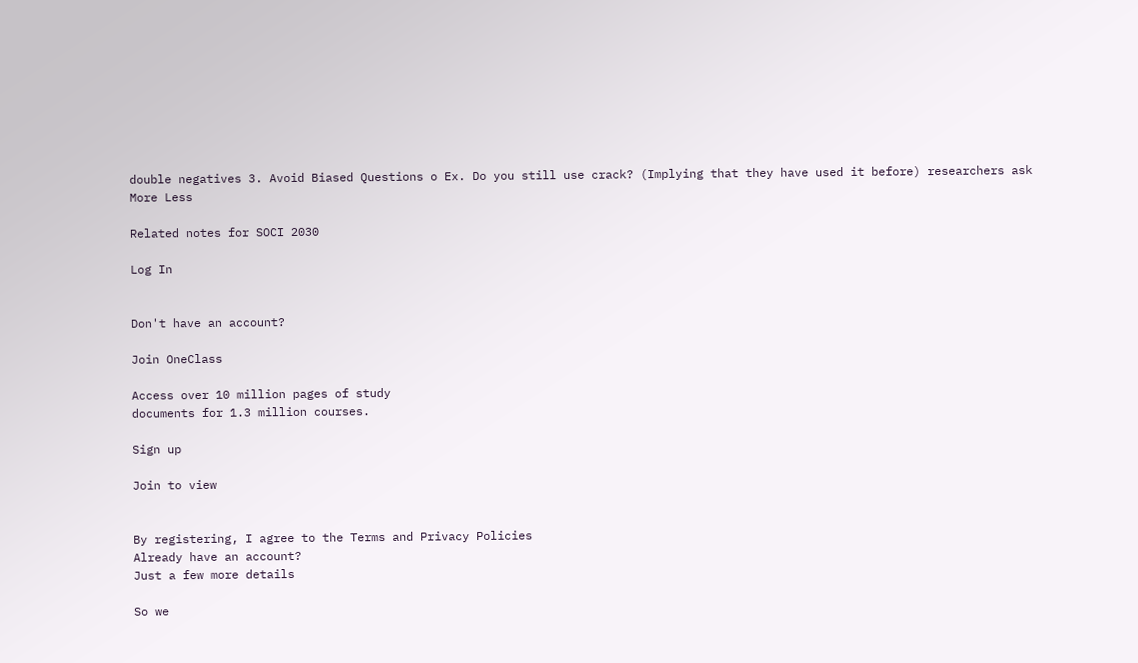double negatives 3. Avoid Biased Questions o Ex. Do you still use crack? (Implying that they have used it before) researchers ask
More Less

Related notes for SOCI 2030

Log In


Don't have an account?

Join OneClass

Access over 10 million pages of study
documents for 1.3 million courses.

Sign up

Join to view


By registering, I agree to the Terms and Privacy Policies
Already have an account?
Just a few more details

So we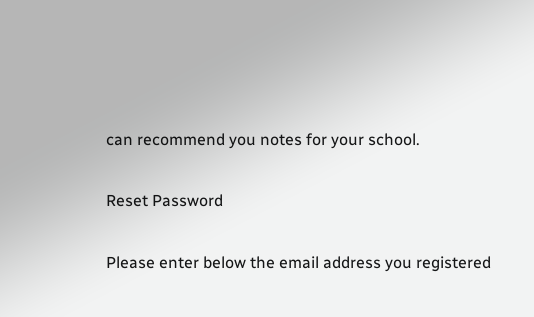can recommend you notes for your school.

Reset Password

Please enter below the email address you registered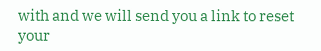with and we will send you a link to reset your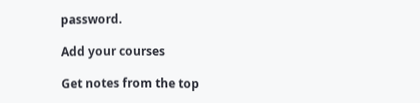password.

Add your courses

Get notes from the top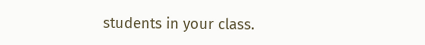students in your class.